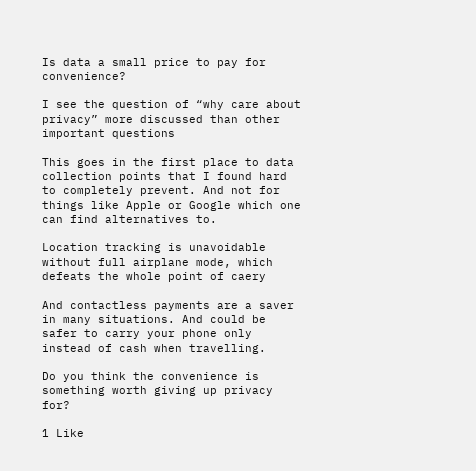Is data a small price to pay for convenience?

I see the question of “why care about privacy” more discussed than other important questions

This goes in the first place to data collection points that I found hard to completely prevent. And not for things like Apple or Google which one can find alternatives to.

Location tracking is unavoidable without full airplane mode, which defeats the whole point of caery

And contactless payments are a saver in many situations. And could be safer to carry your phone only instead of cash when travelling.

Do you think the convenience is something worth giving up privacy for?

1 Like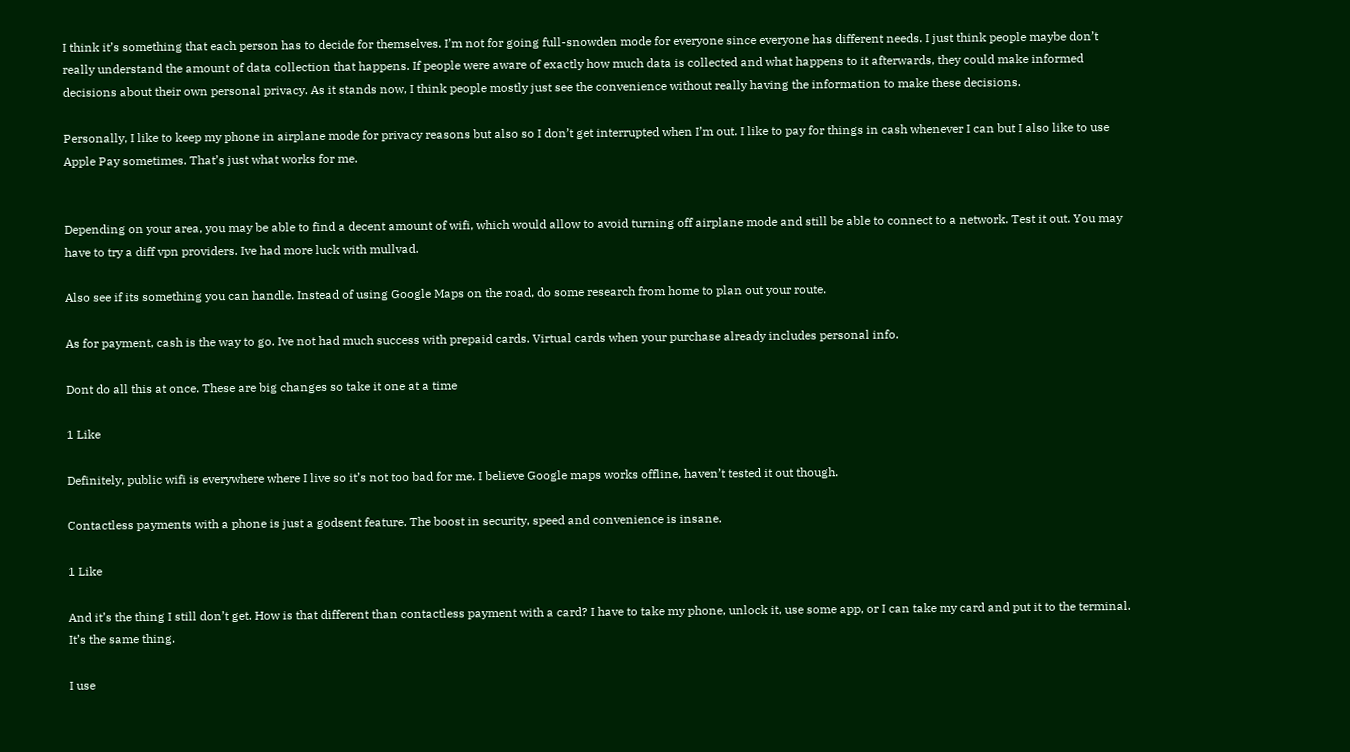I think it’s something that each person has to decide for themselves. I’m not for going full-snowden mode for everyone since everyone has different needs. I just think people maybe don’t really understand the amount of data collection that happens. If people were aware of exactly how much data is collected and what happens to it afterwards, they could make informed decisions about their own personal privacy. As it stands now, I think people mostly just see the convenience without really having the information to make these decisions.

Personally, I like to keep my phone in airplane mode for privacy reasons but also so I don’t get interrupted when I’m out. I like to pay for things in cash whenever I can but I also like to use Apple Pay sometimes. That’s just what works for me.


Depending on your area, you may be able to find a decent amount of wifi, which would allow to avoid turning off airplane mode and still be able to connect to a network. Test it out. You may have to try a diff vpn providers. Ive had more luck with mullvad.

Also see if its something you can handle. Instead of using Google Maps on the road, do some research from home to plan out your route.

As for payment, cash is the way to go. Ive not had much success with prepaid cards. Virtual cards when your purchase already includes personal info.

Dont do all this at once. These are big changes so take it one at a time

1 Like

Definitely, public wifi is everywhere where I live so it’s not too bad for me. I believe Google maps works offline, haven’t tested it out though.

Contactless payments with a phone is just a godsent feature. The boost in security, speed and convenience is insane.

1 Like

And it’s the thing I still don’t get. How is that different than contactless payment with a card? I have to take my phone, unlock it, use some app, or I can take my card and put it to the terminal. It’s the same thing.

I use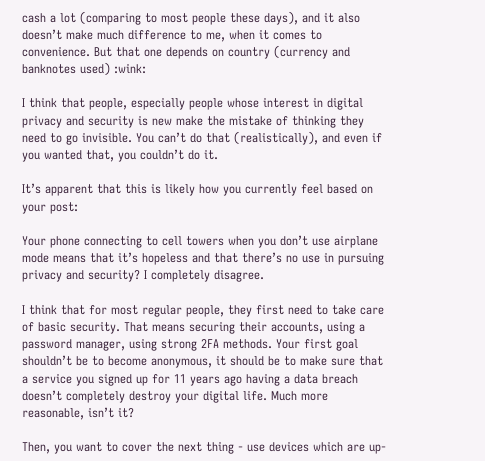cash a lot (comparing to most people these days), and it also doesn’t make much difference to me, when it comes to convenience. But that one depends on country (currency and banknotes used) :wink:

I think that people, especially people whose interest in digital privacy and security is new make the mistake of thinking they need to go invisible. You can’t do that (realistically), and even if you wanted that, you couldn’t do it.

It’s apparent that this is likely how you currently feel based on your post:

Your phone connecting to cell towers when you don’t use airplane mode means that it’s hopeless and that there’s no use in pursuing privacy and security? I completely disagree.

I think that for most regular people, they first need to take care of basic security. That means securing their accounts, using a password manager, using strong 2FA methods. Your first goal shouldn’t be to become anonymous, it should be to make sure that a service you signed up for 11 years ago having a data breach doesn’t completely destroy your digital life. Much more reasonable, isn’t it?

Then, you want to cover the next thing - use devices which are up-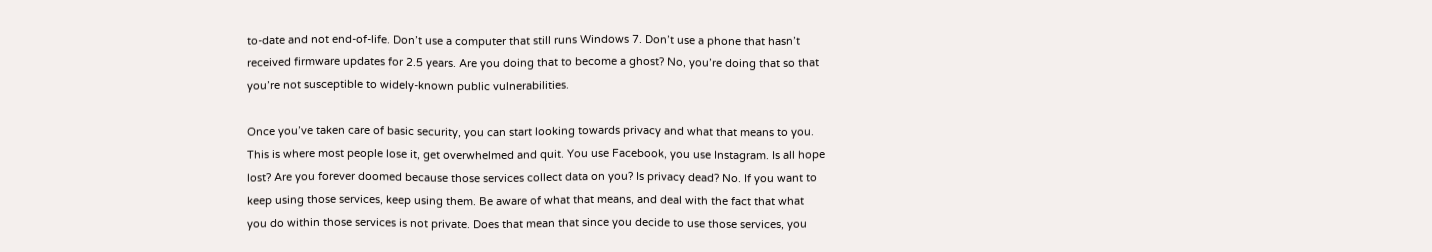to-date and not end-of-life. Don’t use a computer that still runs Windows 7. Don’t use a phone that hasn’t received firmware updates for 2.5 years. Are you doing that to become a ghost? No, you’re doing that so that you’re not susceptible to widely-known public vulnerabilities.

Once you’ve taken care of basic security, you can start looking towards privacy and what that means to you. This is where most people lose it, get overwhelmed and quit. You use Facebook, you use Instagram. Is all hope lost? Are you forever doomed because those services collect data on you? Is privacy dead? No. If you want to keep using those services, keep using them. Be aware of what that means, and deal with the fact that what you do within those services is not private. Does that mean that since you decide to use those services, you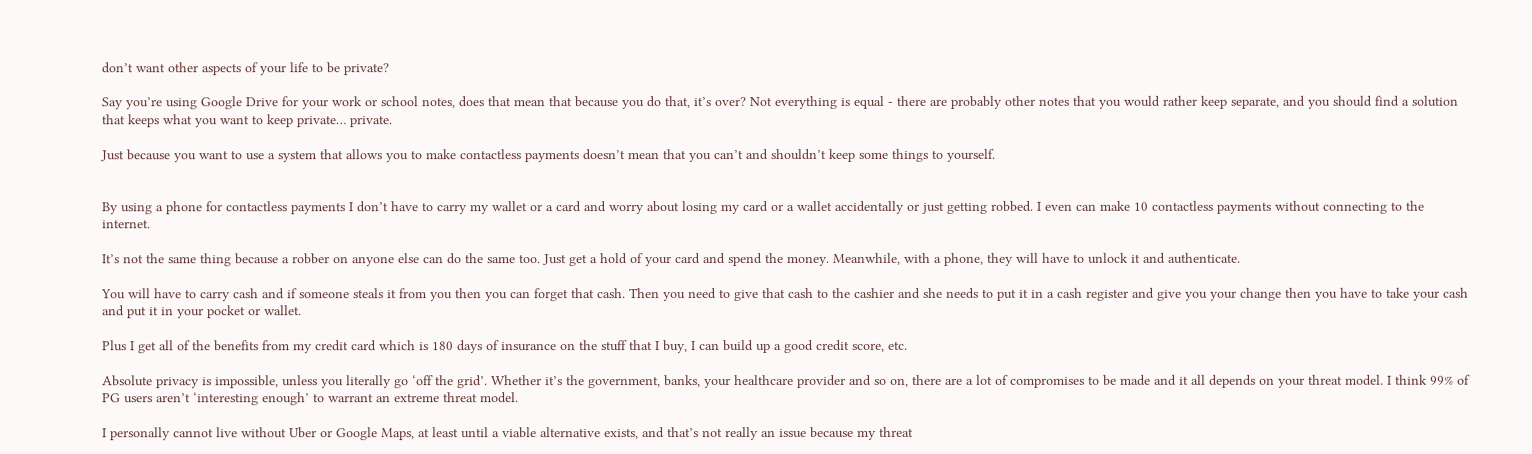don’t want other aspects of your life to be private?

Say you’re using Google Drive for your work or school notes, does that mean that because you do that, it’s over? Not everything is equal - there are probably other notes that you would rather keep separate, and you should find a solution that keeps what you want to keep private… private.

Just because you want to use a system that allows you to make contactless payments doesn’t mean that you can’t and shouldn’t keep some things to yourself.


By using a phone for contactless payments I don’t have to carry my wallet or a card and worry about losing my card or a wallet accidentally or just getting robbed. I even can make 10 contactless payments without connecting to the internet.

It’s not the same thing because a robber on anyone else can do the same too. Just get a hold of your card and spend the money. Meanwhile, with a phone, they will have to unlock it and authenticate.

You will have to carry cash and if someone steals it from you then you can forget that cash. Then you need to give that cash to the cashier and she needs to put it in a cash register and give you your change then you have to take your cash and put it in your pocket or wallet.

Plus I get all of the benefits from my credit card which is 180 days of insurance on the stuff that I buy, I can build up a good credit score, etc.

Absolute privacy is impossible, unless you literally go ‘off the grid’. Whether it’s the government, banks, your healthcare provider and so on, there are a lot of compromises to be made and it all depends on your threat model. I think 99% of PG users aren’t ‘interesting enough’ to warrant an extreme threat model.

I personally cannot live without Uber or Google Maps, at least until a viable alternative exists, and that’s not really an issue because my threat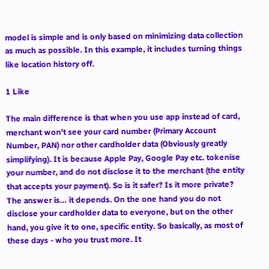model is simple and is only based on minimizing data collection as much as possible. In this example, it includes turning things like location history off.

1 Like

The main difference is that when you use app instead of card, merchant won’t see your card number (Primary Account Number, PAN) nor other cardholder data (Obviously greatly simplifying). It is because Apple Pay, Google Pay etc. tokenise your number, and do not disclose it to the merchant (the entity that accepts your payment). So is it safer? Is it more private? The answer is… it depends. On the one hand you do not disclose your cardholder data to everyone, but on the other hand, you give it to one, specific entity. So basically, as most of these days - who you trust more. It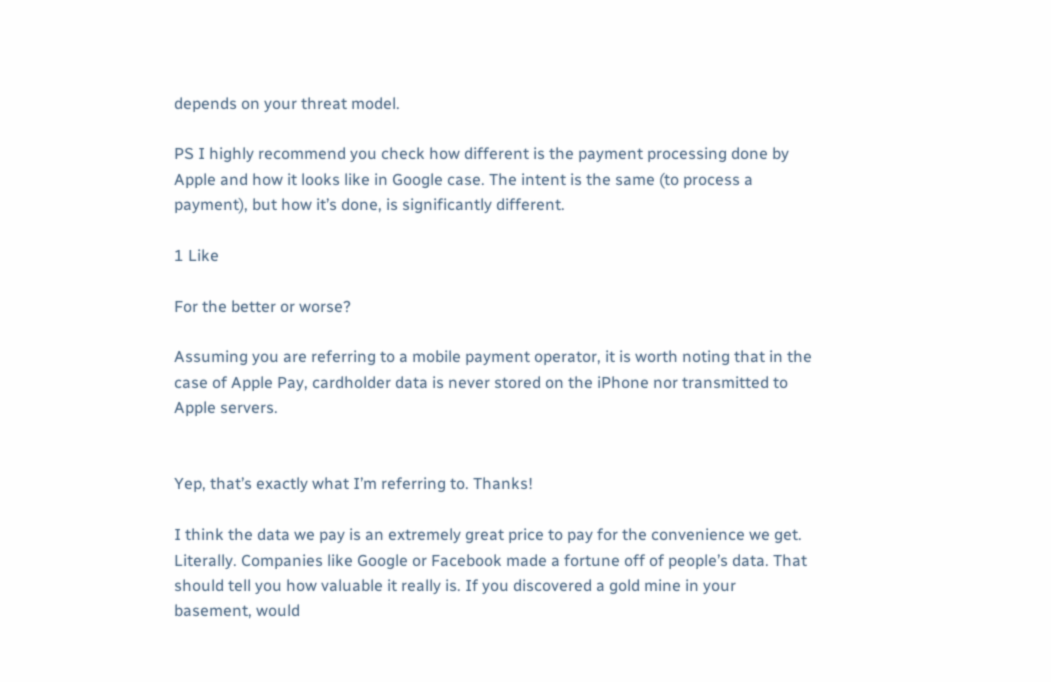depends on your threat model.

PS I highly recommend you check how different is the payment processing done by Apple and how it looks like in Google case. The intent is the same (to process a payment), but how it’s done, is significantly different.

1 Like

For the better or worse?

Assuming you are referring to a mobile payment operator, it is worth noting that in the case of Apple Pay, cardholder data is never stored on the iPhone nor transmitted to Apple servers.


Yep, that’s exactly what I’m referring to. Thanks!

I think the data we pay is an extremely great price to pay for the convenience we get. Literally. Companies like Google or Facebook made a fortune off of people’s data. That should tell you how valuable it really is. If you discovered a gold mine in your basement, would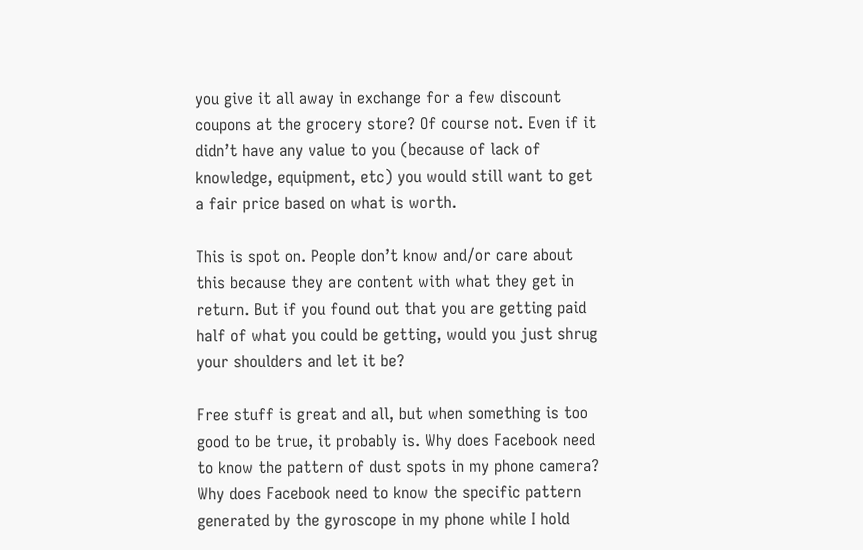you give it all away in exchange for a few discount coupons at the grocery store? Of course not. Even if it didn’t have any value to you (because of lack of knowledge, equipment, etc) you would still want to get a fair price based on what is worth.

This is spot on. People don’t know and/or care about this because they are content with what they get in return. But if you found out that you are getting paid half of what you could be getting, would you just shrug your shoulders and let it be?

Free stuff is great and all, but when something is too good to be true, it probably is. Why does Facebook need to know the pattern of dust spots in my phone camera? Why does Facebook need to know the specific pattern generated by the gyroscope in my phone while I hold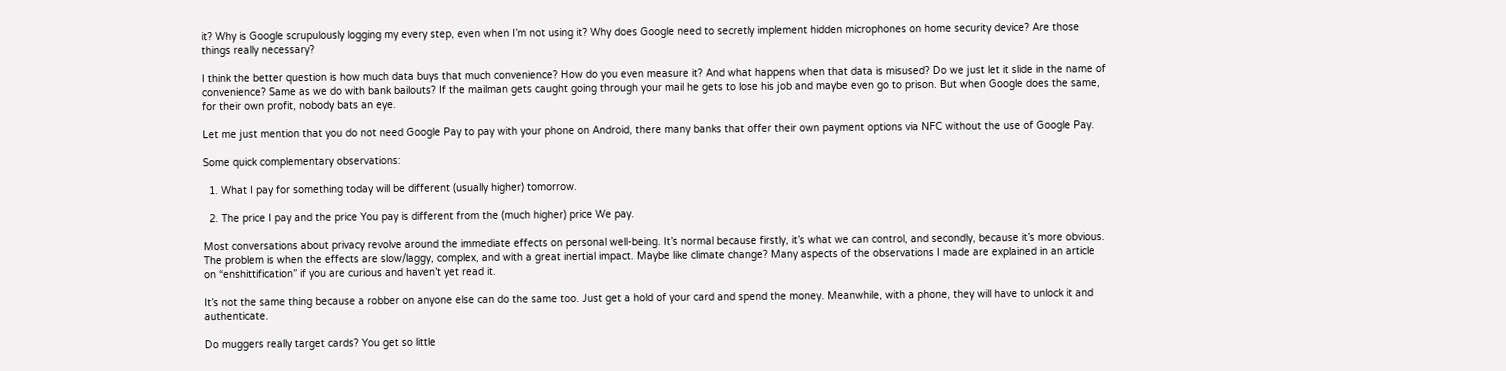it? Why is Google scrupulously logging my every step, even when I’m not using it? Why does Google need to secretly implement hidden microphones on home security device? Are those things really necessary?

I think the better question is how much data buys that much convenience? How do you even measure it? And what happens when that data is misused? Do we just let it slide in the name of convenience? Same as we do with bank bailouts? If the mailman gets caught going through your mail he gets to lose his job and maybe even go to prison. But when Google does the same, for their own profit, nobody bats an eye.

Let me just mention that you do not need Google Pay to pay with your phone on Android, there many banks that offer their own payment options via NFC without the use of Google Pay.

Some quick complementary observations:

  1. What I pay for something today will be different (usually higher) tomorrow.

  2. The price I pay and the price You pay is different from the (much higher) price We pay.

Most conversations about privacy revolve around the immediate effects on personal well-being. It’s normal because firstly, it’s what we can control, and secondly, because it’s more obvious. The problem is when the effects are slow/laggy, complex, and with a great inertial impact. Maybe like climate change? Many aspects of the observations I made are explained in an article on “enshittification” if you are curious and haven’t yet read it.

It’s not the same thing because a robber on anyone else can do the same too. Just get a hold of your card and spend the money. Meanwhile, with a phone, they will have to unlock it and authenticate.

Do muggers really target cards? You get so little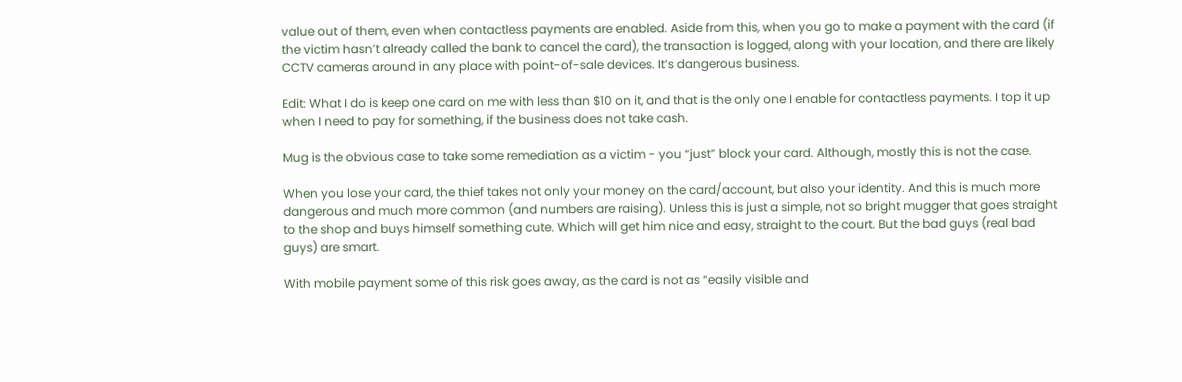value out of them, even when contactless payments are enabled. Aside from this, when you go to make a payment with the card (if the victim hasn’t already called the bank to cancel the card), the transaction is logged, along with your location, and there are likely CCTV cameras around in any place with point-of-sale devices. It’s dangerous business.

Edit: What I do is keep one card on me with less than $10 on it, and that is the only one I enable for contactless payments. I top it up when I need to pay for something, if the business does not take cash.

Mug is the obvious case to take some remediation as a victim - you “just” block your card. Although, mostly this is not the case.

When you lose your card, the thief takes not only your money on the card/account, but also your identity. And this is much more dangerous and much more common (and numbers are raising). Unless this is just a simple, not so bright mugger that goes straight to the shop and buys himself something cute. Which will get him nice and easy, straight to the court. But the bad guys (real bad guys) are smart.

With mobile payment some of this risk goes away, as the card is not as “easily visible and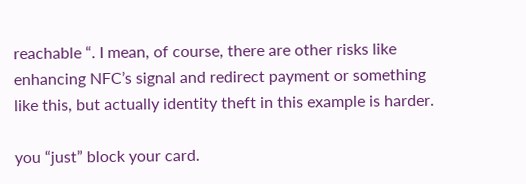reachable “. I mean, of course, there are other risks like enhancing NFC’s signal and redirect payment or something like this, but actually identity theft in this example is harder.

you “just” block your card.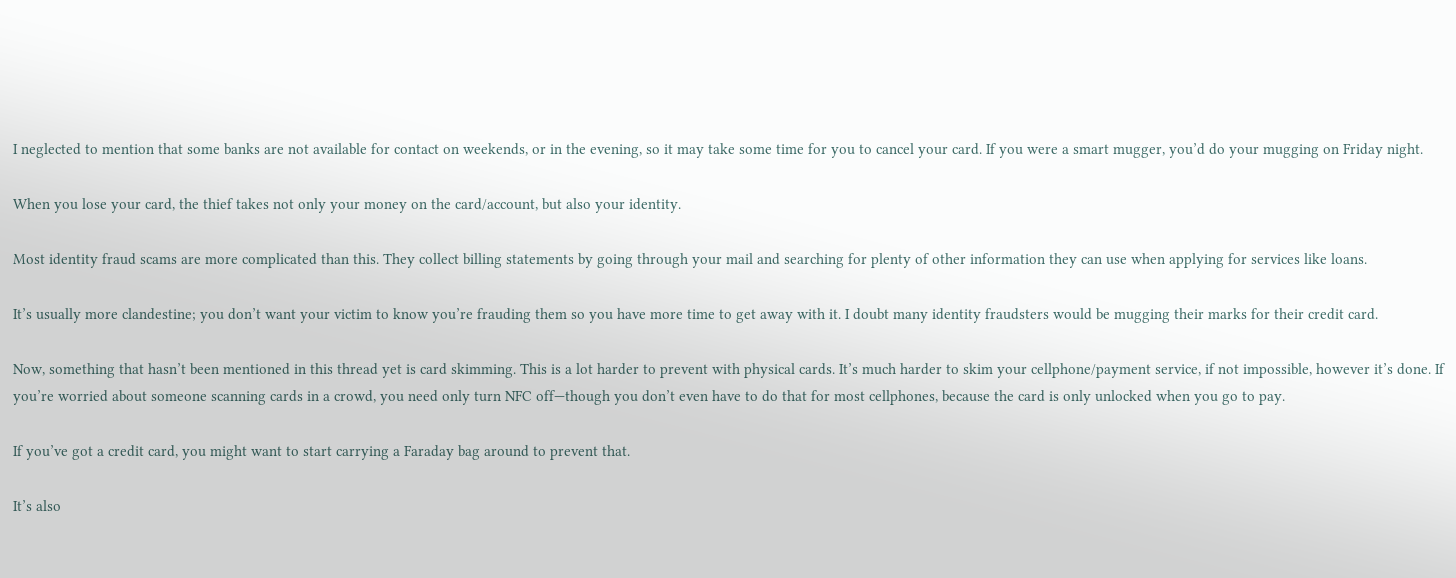I neglected to mention that some banks are not available for contact on weekends, or in the evening, so it may take some time for you to cancel your card. If you were a smart mugger, you’d do your mugging on Friday night.

When you lose your card, the thief takes not only your money on the card/account, but also your identity.

Most identity fraud scams are more complicated than this. They collect billing statements by going through your mail and searching for plenty of other information they can use when applying for services like loans.

It’s usually more clandestine; you don’t want your victim to know you’re frauding them so you have more time to get away with it. I doubt many identity fraudsters would be mugging their marks for their credit card.

Now, something that hasn’t been mentioned in this thread yet is card skimming. This is a lot harder to prevent with physical cards. It’s much harder to skim your cellphone/payment service, if not impossible, however it’s done. If you’re worried about someone scanning cards in a crowd, you need only turn NFC off—though you don’t even have to do that for most cellphones, because the card is only unlocked when you go to pay.

If you’ve got a credit card, you might want to start carrying a Faraday bag around to prevent that.

It’s also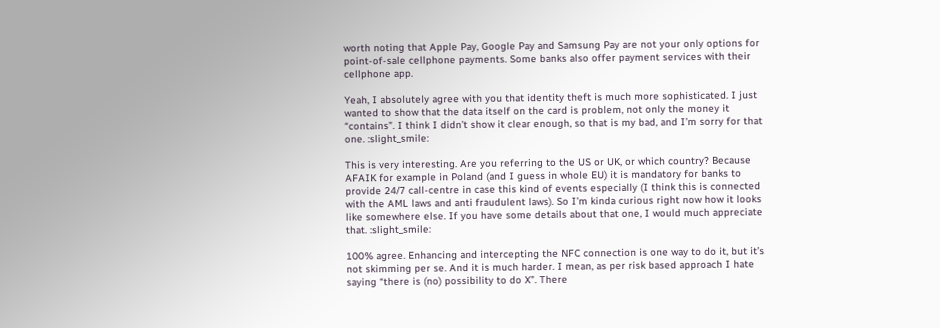worth noting that Apple Pay, Google Pay and Samsung Pay are not your only options for point-of-sale cellphone payments. Some banks also offer payment services with their cellphone app.

Yeah, I absolutely agree with you that identity theft is much more sophisticated. I just wanted to show that the data itself on the card is problem, not only the money it “contains”. I think I didn’t show it clear enough, so that is my bad, and I’m sorry for that one. :slight_smile:

This is very interesting. Are you referring to the US or UK, or which country? Because AFAIK for example in Poland (and I guess in whole EU) it is mandatory for banks to provide 24/7 call-centre in case this kind of events especially (I think this is connected with the AML laws and anti fraudulent laws). So I’m kinda curious right now how it looks like somewhere else. If you have some details about that one, I would much appreciate that. :slight_smile:

100% agree. Enhancing and intercepting the NFC connection is one way to do it, but it’s not skimming per se. And it is much harder. I mean, as per risk based approach I hate saying “there is (no) possibility to do X”. There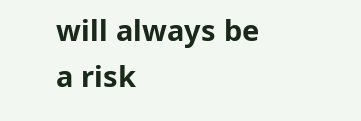will always be a risk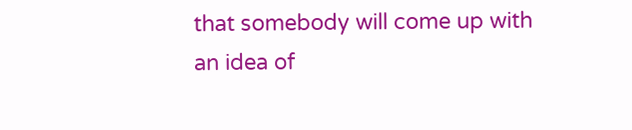that somebody will come up with an idea of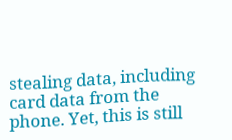stealing data, including card data from the phone. Yet, this is still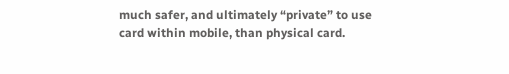much safer, and ultimately “private” to use card within mobile, than physical card.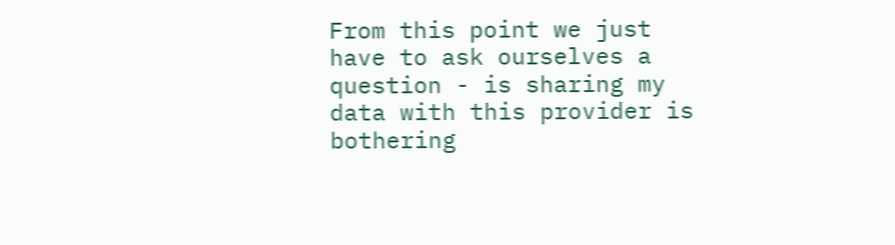From this point we just have to ask ourselves a question - is sharing my data with this provider is bothering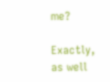me?

Exactly, as well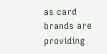as card brands are providing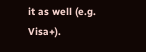it as well (e.g. Visa+).